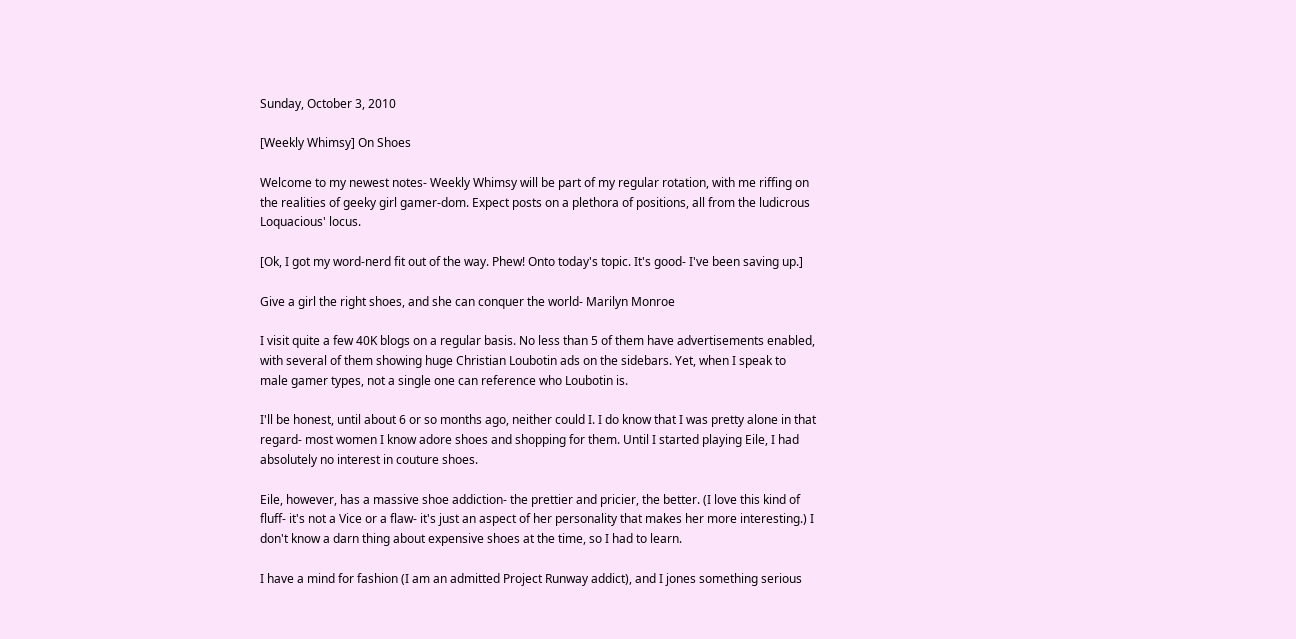Sunday, October 3, 2010

[Weekly Whimsy] On Shoes

Welcome to my newest notes- Weekly Whimsy will be part of my regular rotation, with me riffing on the realities of geeky girl gamer-dom. Expect posts on a plethora of positions, all from the ludicrous Loquacious' locus.

[Ok, I got my word-nerd fit out of the way. Phew! Onto today's topic. It's good- I've been saving up.]

Give a girl the right shoes, and she can conquer the world- Marilyn Monroe

I visit quite a few 40K blogs on a regular basis. No less than 5 of them have advertisements enabled, with several of them showing huge Christian Loubotin ads on the sidebars. Yet, when I speak to male gamer types, not a single one can reference who Loubotin is.

I'll be honest, until about 6 or so months ago, neither could I. I do know that I was pretty alone in that regard- most women I know adore shoes and shopping for them. Until I started playing Eile, I had absolutely no interest in couture shoes.

Eile, however, has a massive shoe addiction- the prettier and pricier, the better. (I love this kind of fluff- it's not a Vice or a flaw- it's just an aspect of her personality that makes her more interesting.) I don't know a darn thing about expensive shoes at the time, so I had to learn.

I have a mind for fashion (I am an admitted Project Runway addict), and I jones something serious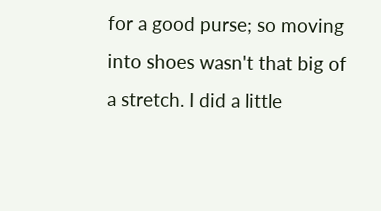for a good purse; so moving into shoes wasn't that big of a stretch. I did a little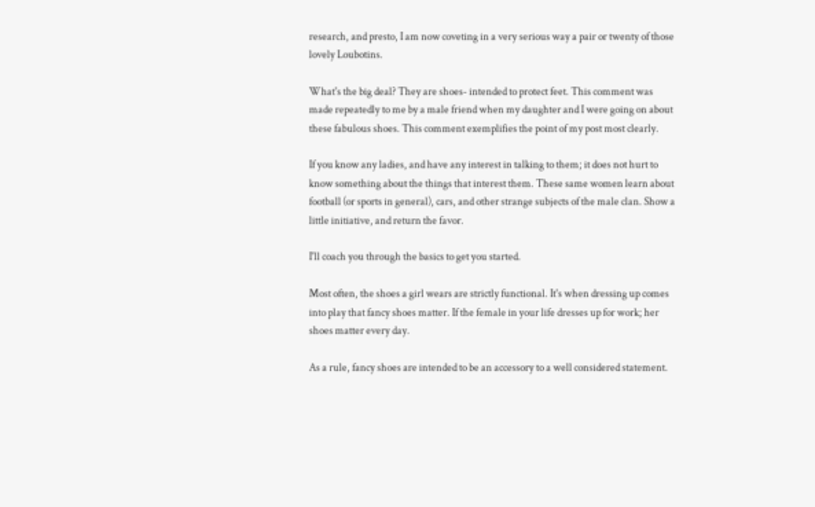research, and presto, I am now coveting in a very serious way a pair or twenty of those lovely Loubotins.

What's the big deal? They are shoes- intended to protect feet. This comment was made repeatedly to me by a male friend when my daughter and I were going on about these fabulous shoes. This comment exemplifies the point of my post most clearly.

If you know any ladies, and have any interest in talking to them; it does not hurt to know something about the things that interest them. These same women learn about football (or sports in general), cars, and other strange subjects of the male clan. Show a little initiative, and return the favor.

I'll coach you through the basics to get you started.

Most often, the shoes a girl wears are strictly functional. It's when dressing up comes into play that fancy shoes matter. If the female in your life dresses up for work; her shoes matter every day.

As a rule, fancy shoes are intended to be an accessory to a well considered statement.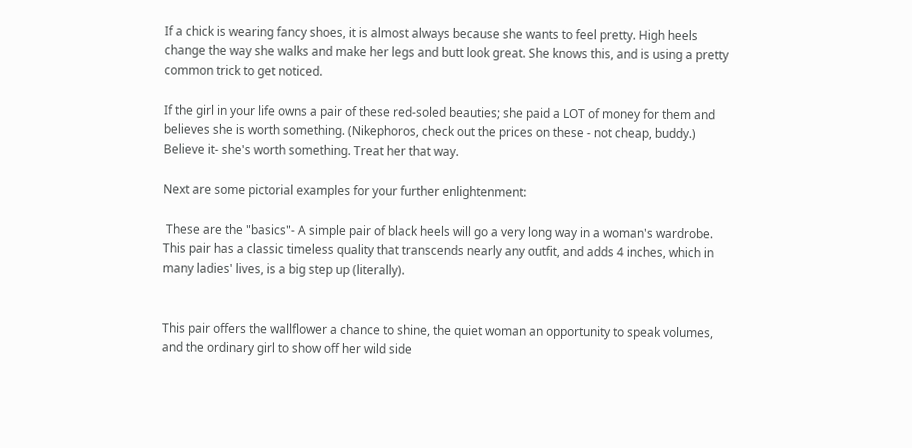If a chick is wearing fancy shoes, it is almost always because she wants to feel pretty. High heels change the way she walks and make her legs and butt look great. She knows this, and is using a pretty common trick to get noticed.

If the girl in your life owns a pair of these red-soled beauties; she paid a LOT of money for them and believes she is worth something. (Nikephoros, check out the prices on these - not cheap, buddy.)  Believe it- she's worth something. Treat her that way.

Next are some pictorial examples for your further enlightenment:

 These are the "basics"- A simple pair of black heels will go a very long way in a woman's wardrobe. This pair has a classic timeless quality that transcends nearly any outfit, and adds 4 inches, which in many ladies' lives, is a big step up (literally).


This pair offers the wallflower a chance to shine, the quiet woman an opportunity to speak volumes, and the ordinary girl to show off her wild side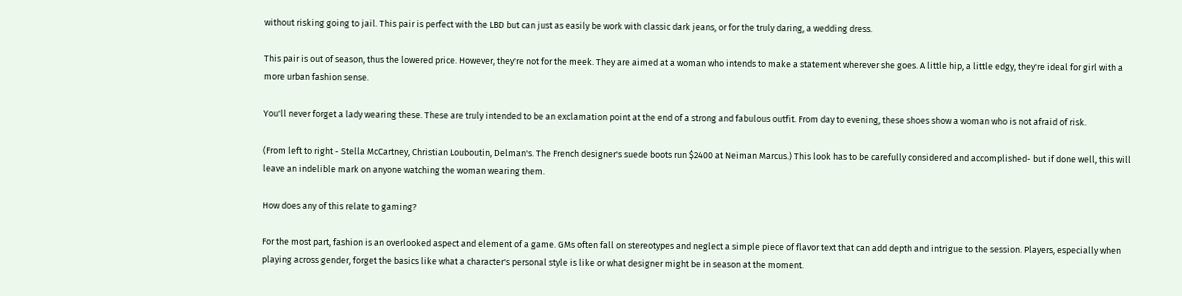without risking going to jail. This pair is perfect with the LBD but can just as easily be work with classic dark jeans, or for the truly daring, a wedding dress.

This pair is out of season, thus the lowered price. However, they're not for the meek. They are aimed at a woman who intends to make a statement wherever she goes. A little hip, a little edgy, they're ideal for girl with a more urban fashion sense.

You'll never forget a lady wearing these. These are truly intended to be an exclamation point at the end of a strong and fabulous outfit. From day to evening, these shoes show a woman who is not afraid of risk.

(From left to right - Stella McCartney, Christian Louboutin, Delman's. The French designer's suede boots run $2400 at Neiman Marcus.) This look has to be carefully considered and accomplished- but if done well, this will leave an indelible mark on anyone watching the woman wearing them.

How does any of this relate to gaming?

For the most part, fashion is an overlooked aspect and element of a game. GMs often fall on stereotypes and neglect a simple piece of flavor text that can add depth and intrigue to the session. Players, especially when playing across gender, forget the basics like what a character's personal style is like or what designer might be in season at the moment.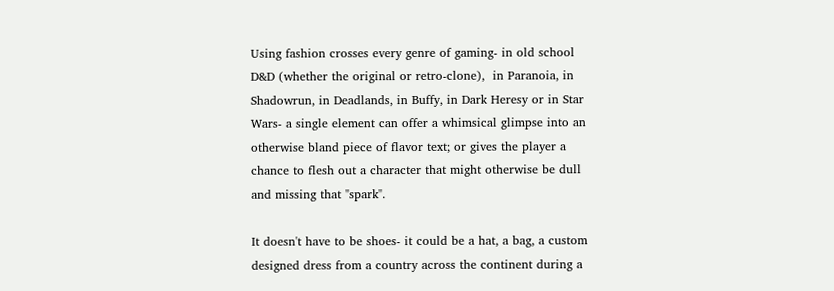Using fashion crosses every genre of gaming- in old school D&D (whether the original or retro-clone),  in Paranoia, in Shadowrun, in Deadlands, in Buffy, in Dark Heresy or in Star Wars- a single element can offer a whimsical glimpse into an otherwise bland piece of flavor text; or gives the player a chance to flesh out a character that might otherwise be dull and missing that "spark".

It doesn't have to be shoes- it could be a hat, a bag, a custom designed dress from a country across the continent during a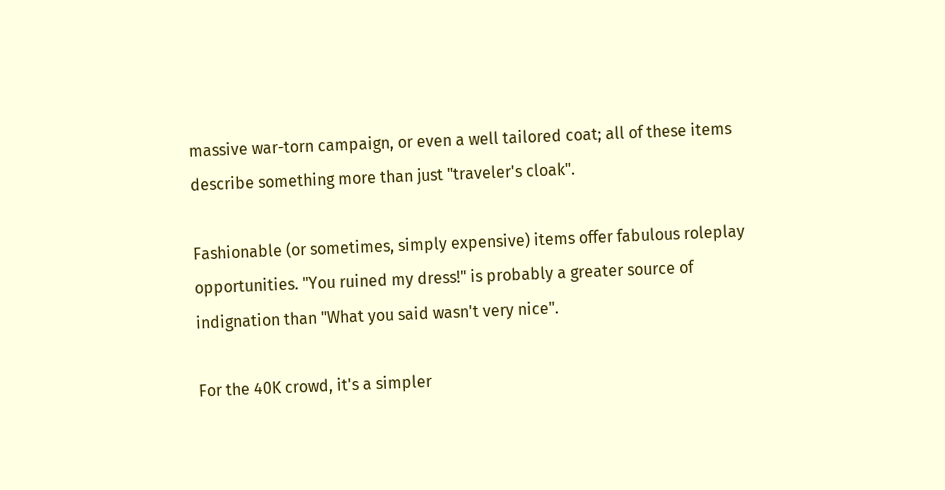massive war-torn campaign, or even a well tailored coat; all of these items describe something more than just "traveler's cloak".

Fashionable (or sometimes, simply expensive) items offer fabulous roleplay opportunities. "You ruined my dress!" is probably a greater source of indignation than "What you said wasn't very nice".

For the 40K crowd, it's a simpler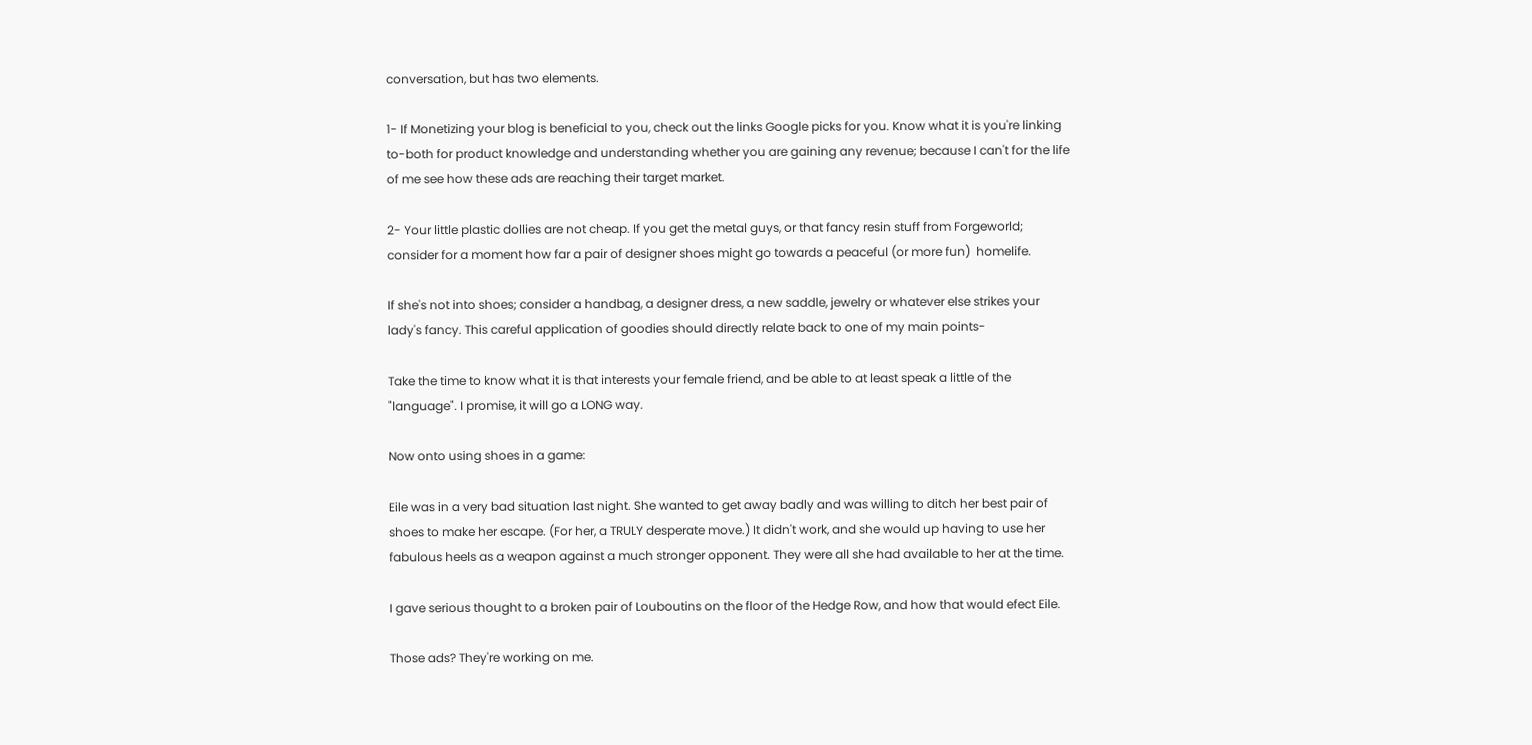conversation, but has two elements.

1- If Monetizing your blog is beneficial to you, check out the links Google picks for you. Know what it is you're linking to-both for product knowledge and understanding whether you are gaining any revenue; because I can't for the life of me see how these ads are reaching their target market.

2- Your little plastic dollies are not cheap. If you get the metal guys, or that fancy resin stuff from Forgeworld; consider for a moment how far a pair of designer shoes might go towards a peaceful (or more fun)  homelife.

If she's not into shoes; consider a handbag, a designer dress, a new saddle, jewelry or whatever else strikes your lady's fancy. This careful application of goodies should directly relate back to one of my main points-

Take the time to know what it is that interests your female friend, and be able to at least speak a little of the "language". I promise, it will go a LONG way.

Now onto using shoes in a game:

Eile was in a very bad situation last night. She wanted to get away badly and was willing to ditch her best pair of shoes to make her escape. (For her, a TRULY desperate move.) It didn't work, and she would up having to use her fabulous heels as a weapon against a much stronger opponent. They were all she had available to her at the time.

I gave serious thought to a broken pair of Louboutins on the floor of the Hedge Row, and how that would efect Eile.

Those ads? They're working on me.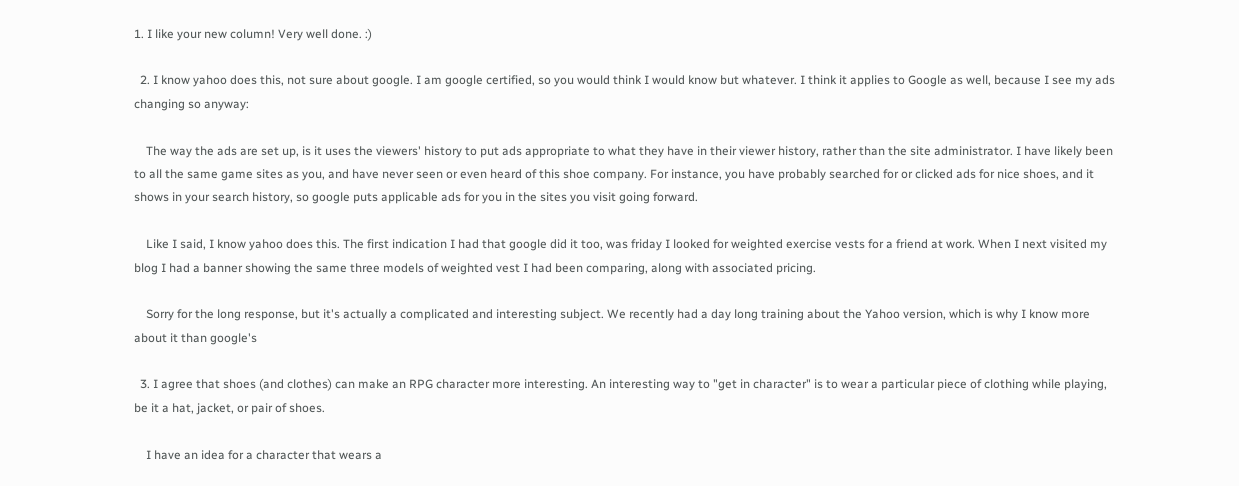1. I like your new column! Very well done. :)

  2. I know yahoo does this, not sure about google. I am google certified, so you would think I would know but whatever. I think it applies to Google as well, because I see my ads changing so anyway:

    The way the ads are set up, is it uses the viewers' history to put ads appropriate to what they have in their viewer history, rather than the site administrator. I have likely been to all the same game sites as you, and have never seen or even heard of this shoe company. For instance, you have probably searched for or clicked ads for nice shoes, and it shows in your search history, so google puts applicable ads for you in the sites you visit going forward.

    Like I said, I know yahoo does this. The first indication I had that google did it too, was friday I looked for weighted exercise vests for a friend at work. When I next visited my blog I had a banner showing the same three models of weighted vest I had been comparing, along with associated pricing.

    Sorry for the long response, but it's actually a complicated and interesting subject. We recently had a day long training about the Yahoo version, which is why I know more about it than google's

  3. I agree that shoes (and clothes) can make an RPG character more interesting. An interesting way to "get in character" is to wear a particular piece of clothing while playing, be it a hat, jacket, or pair of shoes.

    I have an idea for a character that wears a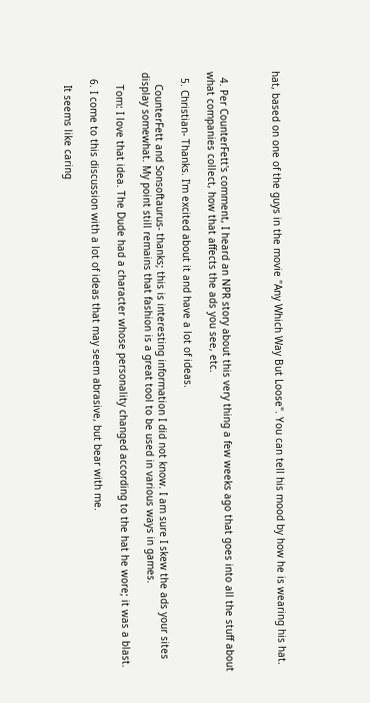hat, based on one of the guys in the movie "Any Which Way But Loose". You can tell his mood by how he is wearing his hat.



  4. Per CounterFett's comment, I heard an NPR story about this very thing a few weeks ago that goes into all the stuff about what companies collect, how that affects the ads you see, etc.

  5. Christian- Thanks. I'm excited about it and have a lot of ideas.

    CounterFett and Sonsoftaurus- thanks; this is interesting information I did not know. I am sure I skew the ads your sites display somewhat. My point still remains that fashion is a great tool to be used in various ways in games.

    Tom: I love that idea. The Dude had a character whose personality changed according to the hat he wore; it was a blast.

  6. I come to this discussion with a lot of ideas that may seem abrasive, but bear with me.

    It seems like caring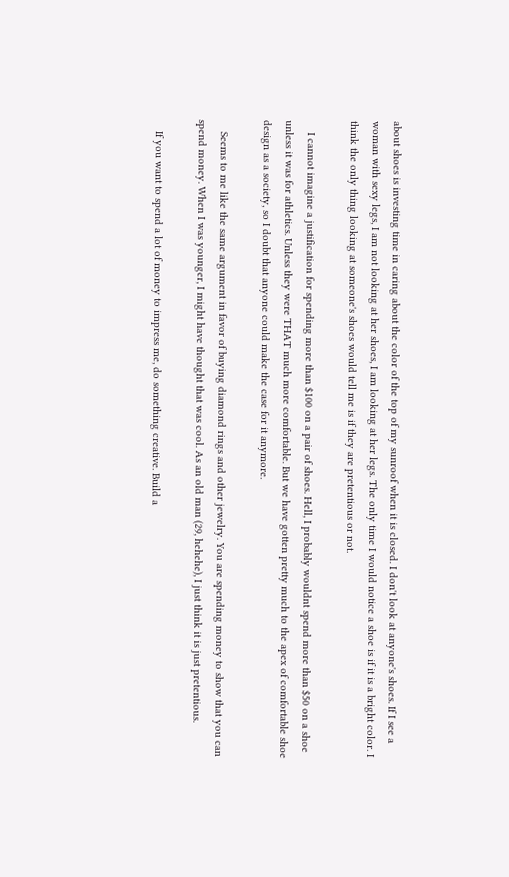about shoes is investing time in caring about the color of the top of my sunroof when it is closed. I don't look at anyone's shoes. If I see a woman with sexy legs, I am not looking at her shoes, I am looking at her legs. The only time I would notice a shoe is if it is a bright color. I think the only thing looking at someone's shoes would tell me is if they are pretentious or not.

    I cannot imagine a justification for spending more than $100 on a pair of shoes. Hell, I probably wouldnt spend more than $50 on a shoe unless it was for athletics. Unless they were THAT much more comfortable. But we have gotten pretty much to the apex of comfortable shoe design as a society, so I doubt that anyone could make the case for it anymore.

    Seems to me like the same argument in favor of buying diamond rings and other jewelry. You are spending money to show that you can spend money. When I was younger, I might have thought that was cool. As an old man (29, hehehe), I just think it is just pretentious.

    If you want to spend a lot of money to impress me, do something creative. Build a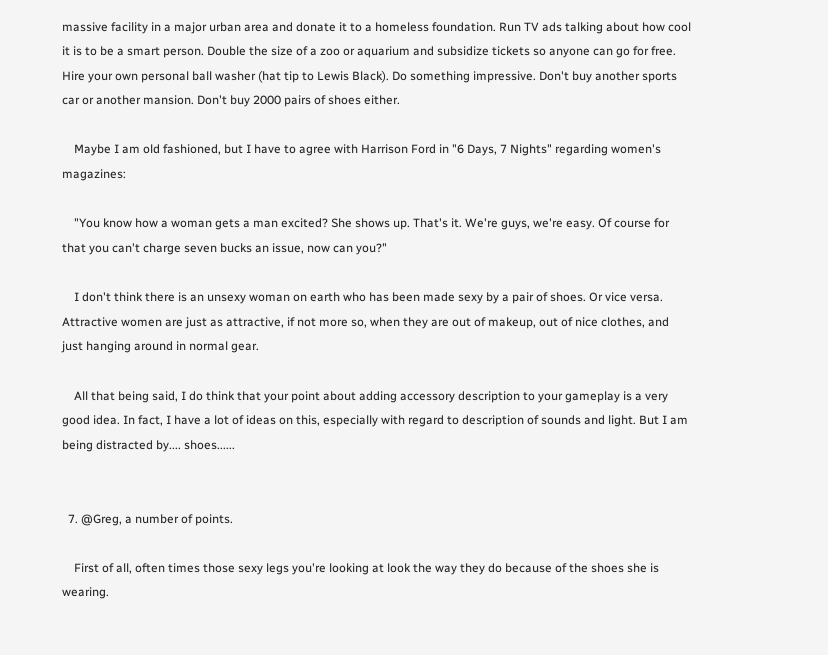massive facility in a major urban area and donate it to a homeless foundation. Run TV ads talking about how cool it is to be a smart person. Double the size of a zoo or aquarium and subsidize tickets so anyone can go for free. Hire your own personal ball washer (hat tip to Lewis Black). Do something impressive. Don't buy another sports car or another mansion. Don't buy 2000 pairs of shoes either.

    Maybe I am old fashioned, but I have to agree with Harrison Ford in "6 Days, 7 Nights" regarding women's magazines:

    "You know how a woman gets a man excited? She shows up. That's it. We're guys, we're easy. Of course for that you can't charge seven bucks an issue, now can you?"

    I don't think there is an unsexy woman on earth who has been made sexy by a pair of shoes. Or vice versa. Attractive women are just as attractive, if not more so, when they are out of makeup, out of nice clothes, and just hanging around in normal gear.

    All that being said, I do think that your point about adding accessory description to your gameplay is a very good idea. In fact, I have a lot of ideas on this, especially with regard to description of sounds and light. But I am being distracted by.... shoes......


  7. @Greg, a number of points.

    First of all, often times those sexy legs you're looking at look the way they do because of the shoes she is wearing.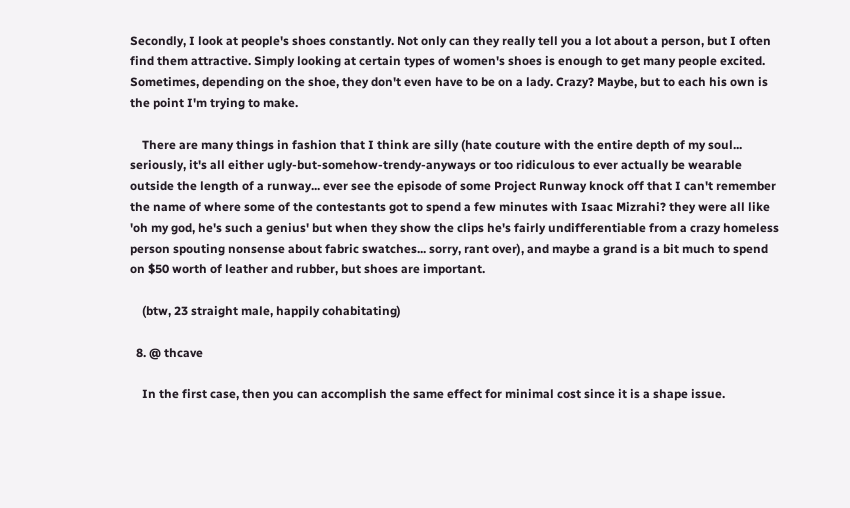Secondly, I look at people's shoes constantly. Not only can they really tell you a lot about a person, but I often find them attractive. Simply looking at certain types of women's shoes is enough to get many people excited. Sometimes, depending on the shoe, they don't even have to be on a lady. Crazy? Maybe, but to each his own is the point I'm trying to make.

    There are many things in fashion that I think are silly (hate couture with the entire depth of my soul... seriously, it's all either ugly-but-somehow-trendy-anyways or too ridiculous to ever actually be wearable outside the length of a runway... ever see the episode of some Project Runway knock off that I can't remember the name of where some of the contestants got to spend a few minutes with Isaac Mizrahi? they were all like 'oh my god, he's such a genius' but when they show the clips he's fairly undifferentiable from a crazy homeless person spouting nonsense about fabric swatches... sorry, rant over), and maybe a grand is a bit much to spend on $50 worth of leather and rubber, but shoes are important.

    (btw, 23 straight male, happily cohabitating)

  8. @ thcave

    In the first case, then you can accomplish the same effect for minimal cost since it is a shape issue.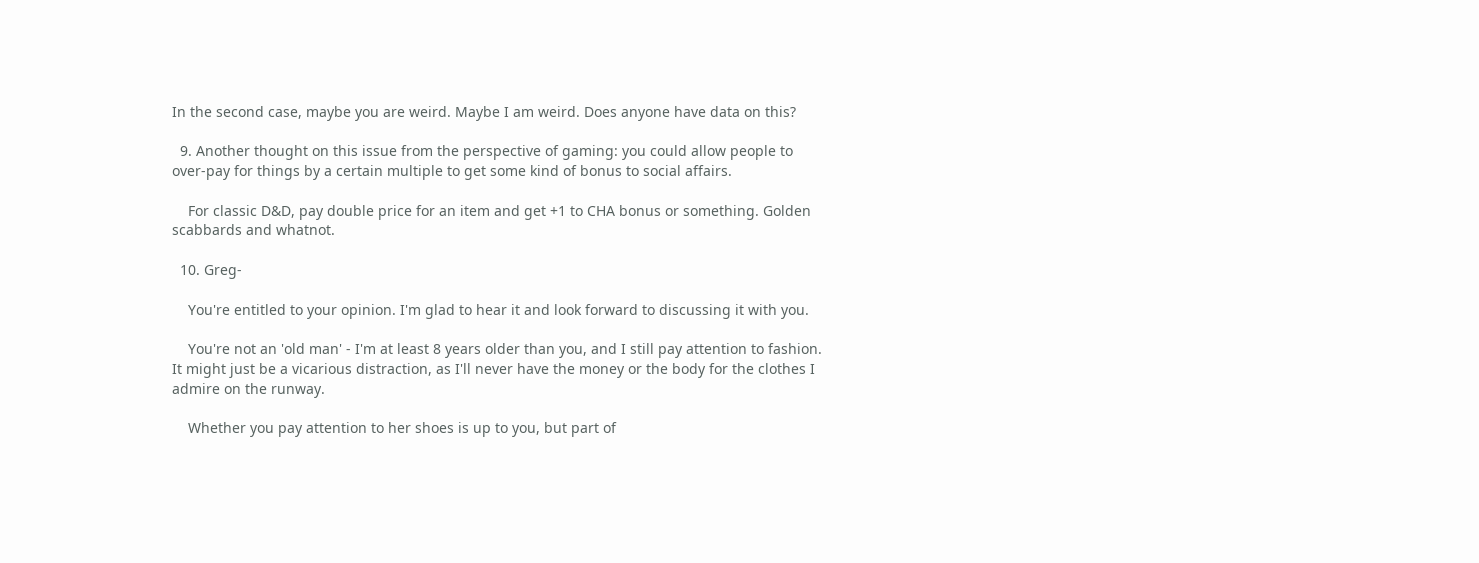In the second case, maybe you are weird. Maybe I am weird. Does anyone have data on this?

  9. Another thought on this issue from the perspective of gaming: you could allow people to over-pay for things by a certain multiple to get some kind of bonus to social affairs.

    For classic D&D, pay double price for an item and get +1 to CHA bonus or something. Golden scabbards and whatnot.

  10. Greg-

    You're entitled to your opinion. I'm glad to hear it and look forward to discussing it with you.

    You're not an 'old man' - I'm at least 8 years older than you, and I still pay attention to fashion. It might just be a vicarious distraction, as I'll never have the money or the body for the clothes I admire on the runway.

    Whether you pay attention to her shoes is up to you, but part of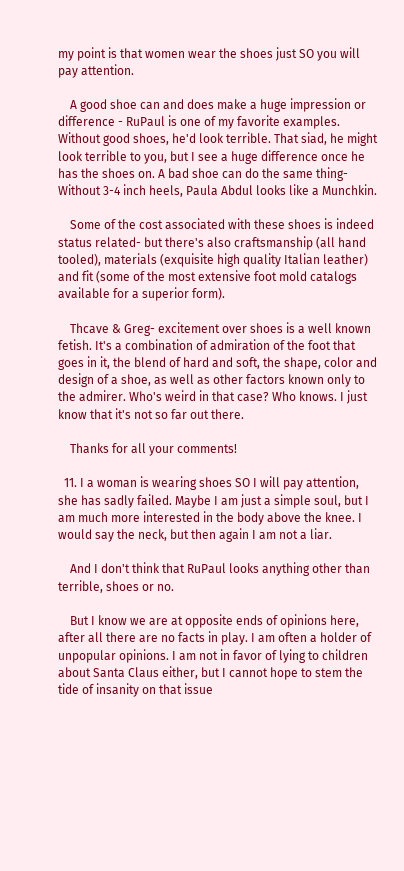my point is that women wear the shoes just SO you will pay attention.

    A good shoe can and does make a huge impression or difference - RuPaul is one of my favorite examples. Without good shoes, he'd look terrible. That siad, he might look terrible to you, but I see a huge difference once he has the shoes on. A bad shoe can do the same thing- Without 3-4 inch heels, Paula Abdul looks like a Munchkin.

    Some of the cost associated with these shoes is indeed status related- but there's also craftsmanship (all hand tooled), materials (exquisite high quality Italian leather) and fit (some of the most extensive foot mold catalogs available for a superior form).

    Thcave & Greg- excitement over shoes is a well known fetish. It's a combination of admiration of the foot that goes in it, the blend of hard and soft, the shape, color and design of a shoe, as well as other factors known only to the admirer. Who's weird in that case? Who knows. I just know that it's not so far out there.

    Thanks for all your comments!

  11. I a woman is wearing shoes SO I will pay attention, she has sadly failed. Maybe I am just a simple soul, but I am much more interested in the body above the knee. I would say the neck, but then again I am not a liar.

    And I don't think that RuPaul looks anything other than terrible, shoes or no.

    But I know we are at opposite ends of opinions here, after all there are no facts in play. I am often a holder of unpopular opinions. I am not in favor of lying to children about Santa Claus either, but I cannot hope to stem the tide of insanity on that issue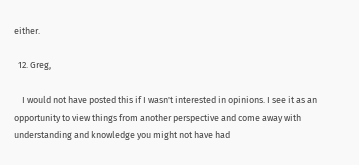either.

  12. Greg,

    I would not have posted this if I wasn't interested in opinions. I see it as an opportunity to view things from another perspective and come away with understanding and knowledge you might not have had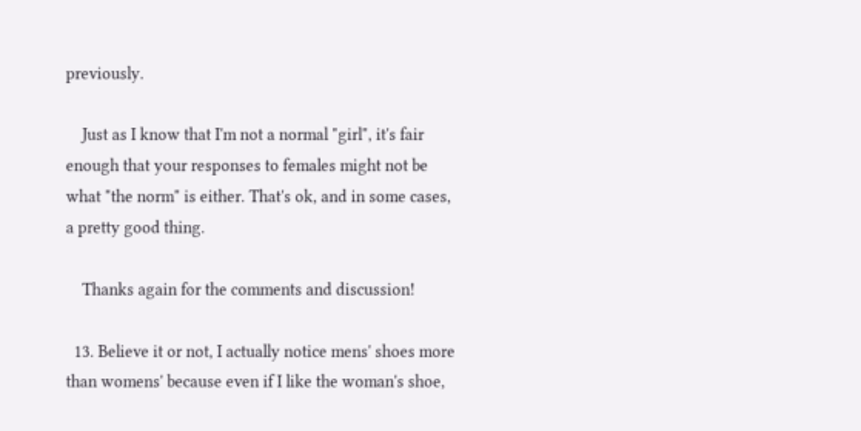previously.

    Just as I know that I'm not a normal "girl", it's fair enough that your responses to females might not be what "the norm" is either. That's ok, and in some cases, a pretty good thing.

    Thanks again for the comments and discussion!

  13. Believe it or not, I actually notice mens' shoes more than womens' because even if I like the woman's shoe,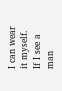I can wear it myself. If I see a man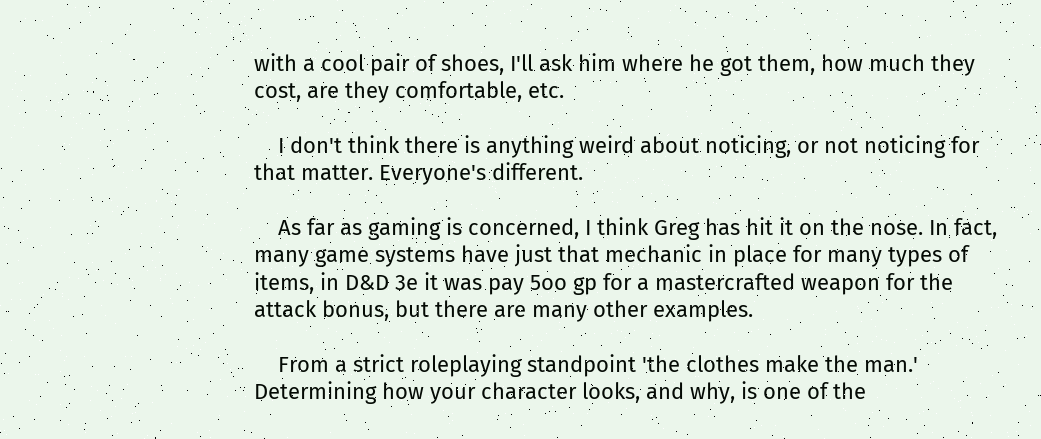with a cool pair of shoes, I'll ask him where he got them, how much they cost, are they comfortable, etc.

    I don't think there is anything weird about noticing, or not noticing for that matter. Everyone's different.

    As far as gaming is concerned, I think Greg has hit it on the nose. In fact, many game systems have just that mechanic in place for many types of items, in D&D 3e it was pay 5oo gp for a mastercrafted weapon for the attack bonus, but there are many other examples.

    From a strict roleplaying standpoint 'the clothes make the man.' Determining how your character looks, and why, is one of the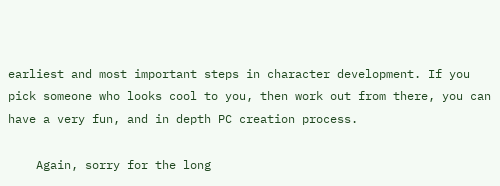earliest and most important steps in character development. If you pick someone who looks cool to you, then work out from there, you can have a very fun, and in depth PC creation process.

    Again, sorry for the long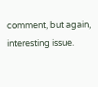comment, but again, interesting issue.